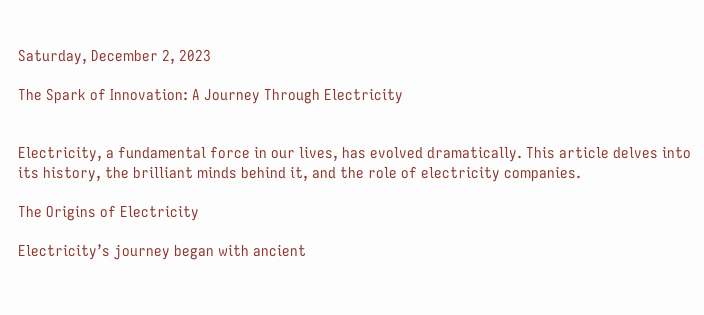Saturday, December 2, 2023

The Spark of Innovation: A Journey Through Electricity


Electricity, a fundamental force in our lives, has evolved dramatically. This article delves into its history, the brilliant minds behind it, and the role of electricity companies.

The Origins of Electricity

Electricity’s journey began with ancient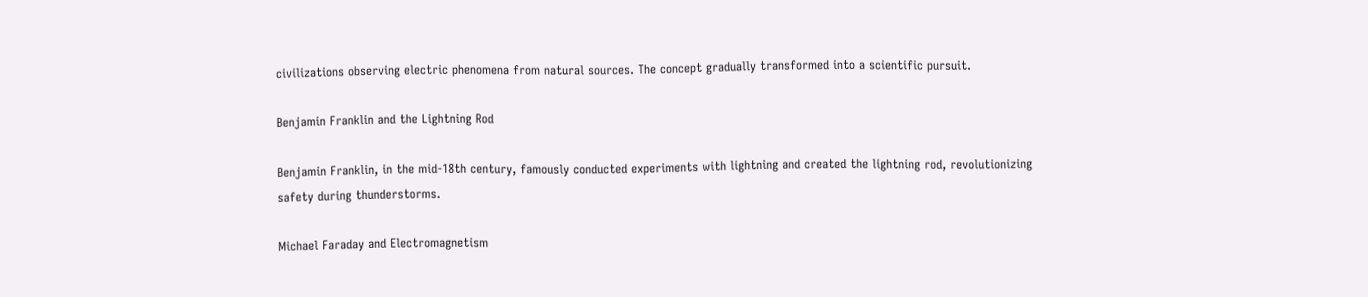civilizations observing electric phenomena from natural sources. The concept gradually transformed into a scientific pursuit.

Benjamin Franklin and the Lightning Rod

Benjamin Franklin, in the mid-18th century, famously conducted experiments with lightning and created the lightning rod, revolutionizing safety during thunderstorms.

Michael Faraday and Electromagnetism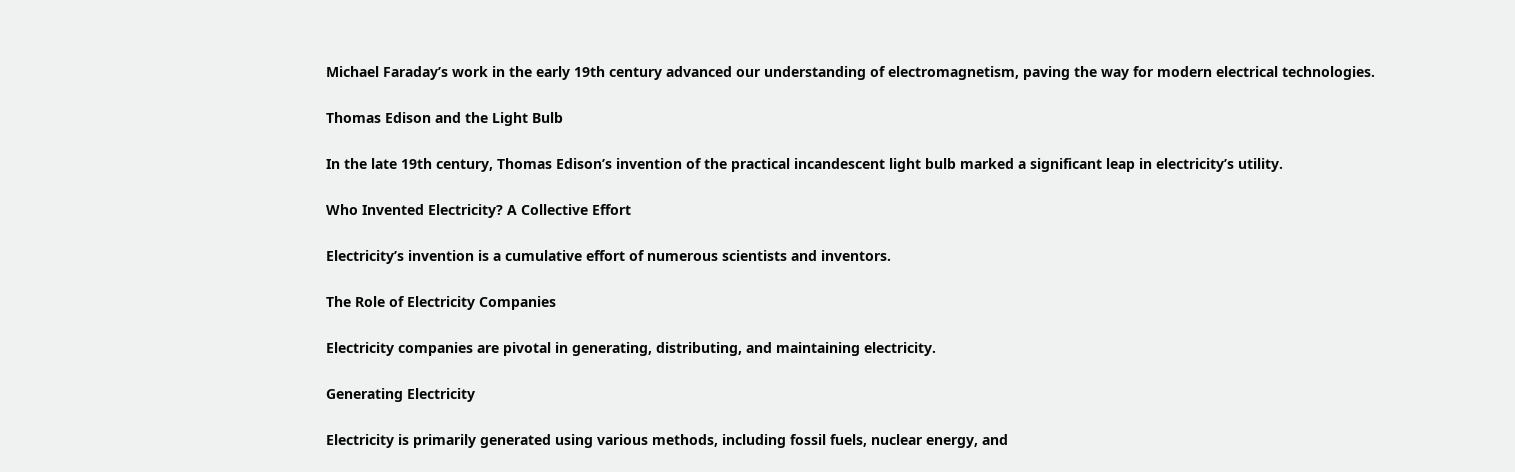Michael Faraday’s work in the early 19th century advanced our understanding of electromagnetism, paving the way for modern electrical technologies.

Thomas Edison and the Light Bulb

In the late 19th century, Thomas Edison’s invention of the practical incandescent light bulb marked a significant leap in electricity’s utility.

Who Invented Electricity? A Collective Effort

Electricity’s invention is a cumulative effort of numerous scientists and inventors.

The Role of Electricity Companies

Electricity companies are pivotal in generating, distributing, and maintaining electricity.

Generating Electricity

Electricity is primarily generated using various methods, including fossil fuels, nuclear energy, and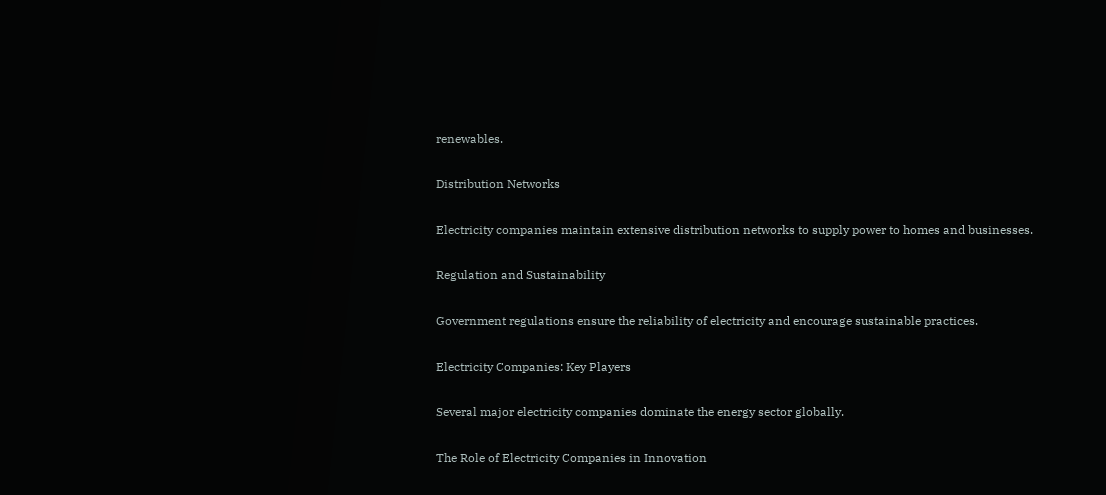renewables.

Distribution Networks

Electricity companies maintain extensive distribution networks to supply power to homes and businesses.

Regulation and Sustainability

Government regulations ensure the reliability of electricity and encourage sustainable practices.

Electricity Companies: Key Players

Several major electricity companies dominate the energy sector globally.

The Role of Electricity Companies in Innovation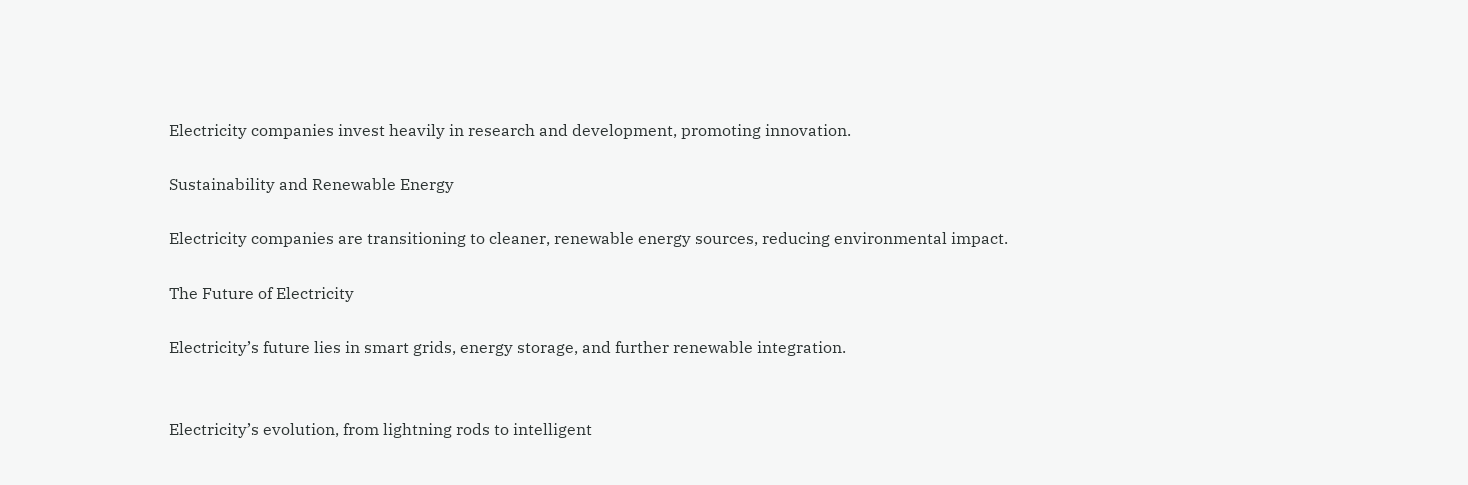Electricity companies invest heavily in research and development, promoting innovation.

Sustainability and Renewable Energy

Electricity companies are transitioning to cleaner, renewable energy sources, reducing environmental impact.

The Future of Electricity

Electricity’s future lies in smart grids, energy storage, and further renewable integration.


Electricity’s evolution, from lightning rods to intelligent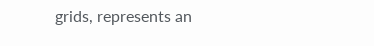grids, represents an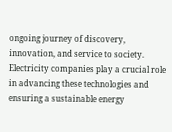ongoing journey of discovery, innovation, and service to society. Electricity companies play a crucial role in advancing these technologies and ensuring a sustainable energy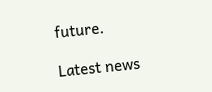future.

Latest news